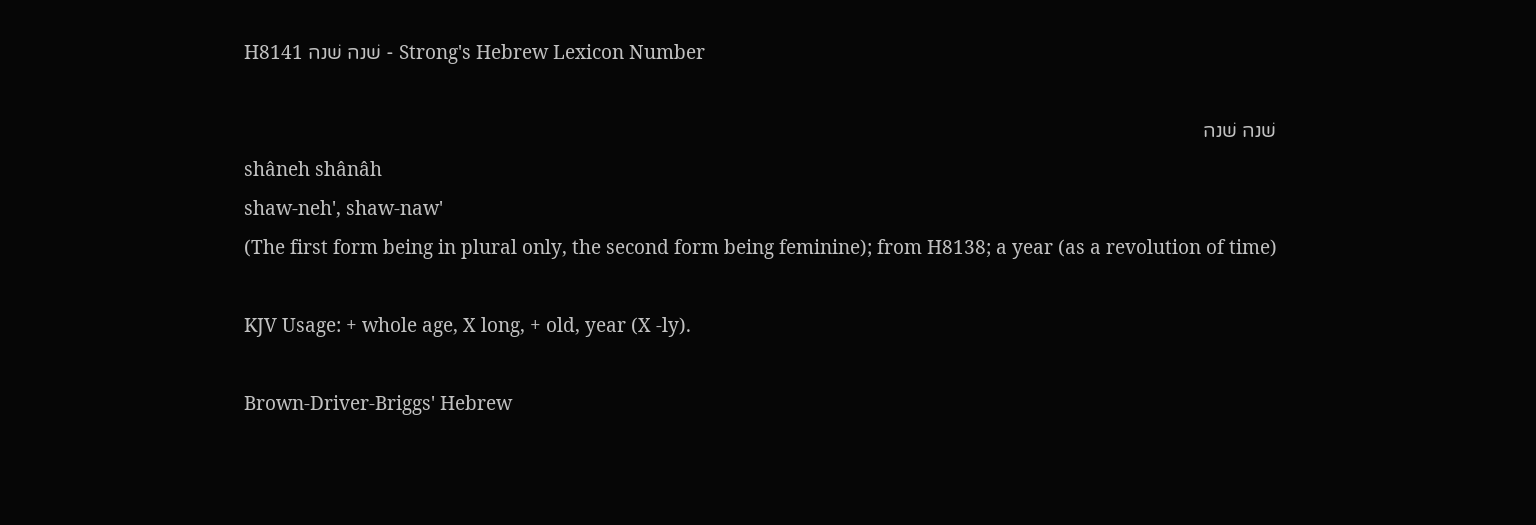H8141 שׁנה שׁנה - Strong's Hebrew Lexicon Number

שׁנה שׁנה
shâneh shânâh
shaw-neh', shaw-naw'
(The first form being in plural only, the second form being feminine); from H8138; a year (as a revolution of time)

KJV Usage: + whole age, X long, + old, year (X -ly).

Brown-Driver-Briggs' Hebrew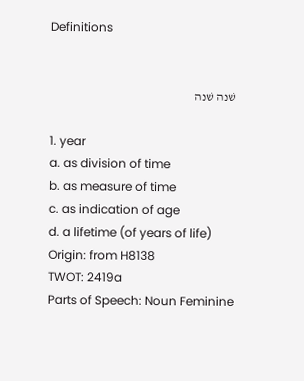Definitions


שׁנה שׁנה

1. year
a. as division of time
b. as measure of time
c. as indication of age
d. a lifetime (of years of life)
Origin: from H8138
TWOT: 2419a
Parts of Speech: Noun Feminine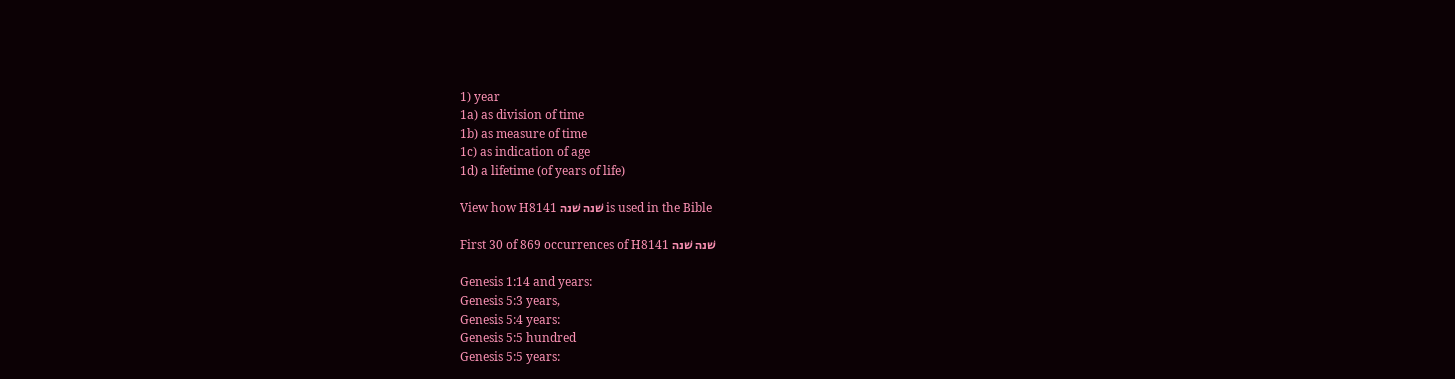1) year
1a) as division of time
1b) as measure of time
1c) as indication of age
1d) a lifetime (of years of life)

View how H8141 שׁנה שׁנה is used in the Bible

First 30 of 869 occurrences of H8141 שׁנה שׁנה

Genesis 1:14 and years:
Genesis 5:3 years,
Genesis 5:4 years:
Genesis 5:5 hundred
Genesis 5:5 years: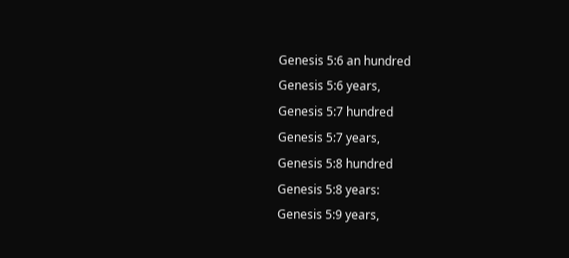Genesis 5:6 an hundred
Genesis 5:6 years,
Genesis 5:7 hundred
Genesis 5:7 years,
Genesis 5:8 hundred
Genesis 5:8 years:
Genesis 5:9 years,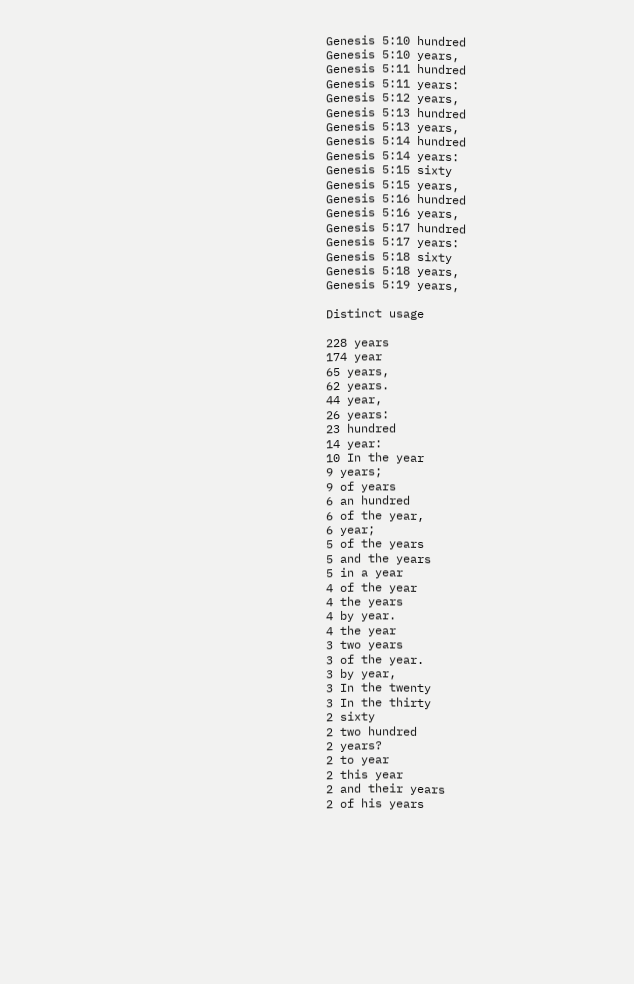Genesis 5:10 hundred
Genesis 5:10 years,
Genesis 5:11 hundred
Genesis 5:11 years:
Genesis 5:12 years,
Genesis 5:13 hundred
Genesis 5:13 years,
Genesis 5:14 hundred
Genesis 5:14 years:
Genesis 5:15 sixty
Genesis 5:15 years,
Genesis 5:16 hundred
Genesis 5:16 years,
Genesis 5:17 hundred
Genesis 5:17 years:
Genesis 5:18 sixty
Genesis 5:18 years,
Genesis 5:19 years,

Distinct usage

228 years
174 year
65 years,
62 years.
44 year,
26 years:
23 hundred
14 year:
10 In the year
9 years;
9 of years
6 an hundred
6 of the year,
6 year;
5 of the years
5 and the years
5 in a year
4 of the year
4 the years
4 by year.
4 the year
3 two years
3 of the year.
3 by year,
3 In the twenty
3 In the thirty
2 sixty
2 two hundred
2 years?
2 to year
2 this year
2 and their years
2 of his years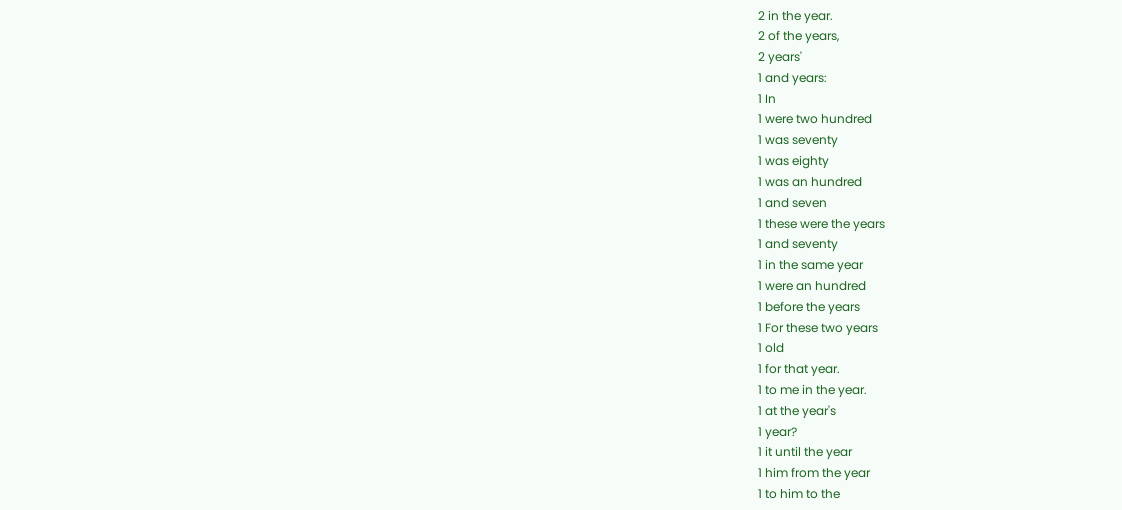2 in the year.
2 of the years,
2 years'
1 and years:
1 In
1 were two hundred
1 was seventy
1 was eighty
1 was an hundred
1 and seven
1 these were the years
1 and seventy
1 in the same year
1 were an hundred
1 before the years
1 For these two years
1 old
1 for that year.
1 to me in the year.
1 at the year's
1 year?
1 it until the year
1 him from the year
1 to him to the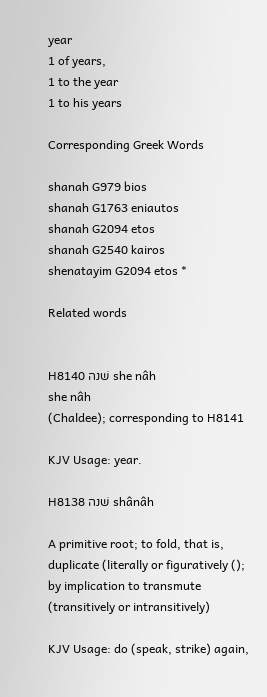year
1 of years,
1 to the year
1 to his years

Corresponding Greek Words

shanah G979 bios
shanah G1763 eniautos
shanah G2094 etos
shanah G2540 kairos
shenatayim G2094 etos *

Related words


H8140 שׁנה she nâh
she nâh
(Chaldee); corresponding to H8141

KJV Usage: year.

H8138 שׁנה shânâh

A primitive root; to fold, that is, duplicate (literally or figuratively (); by implication to transmute (transitively or intransitively)

KJV Usage: do (speak, strike) again,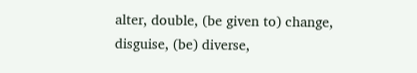alter, double, (be given to) change, disguise, (be) diverse,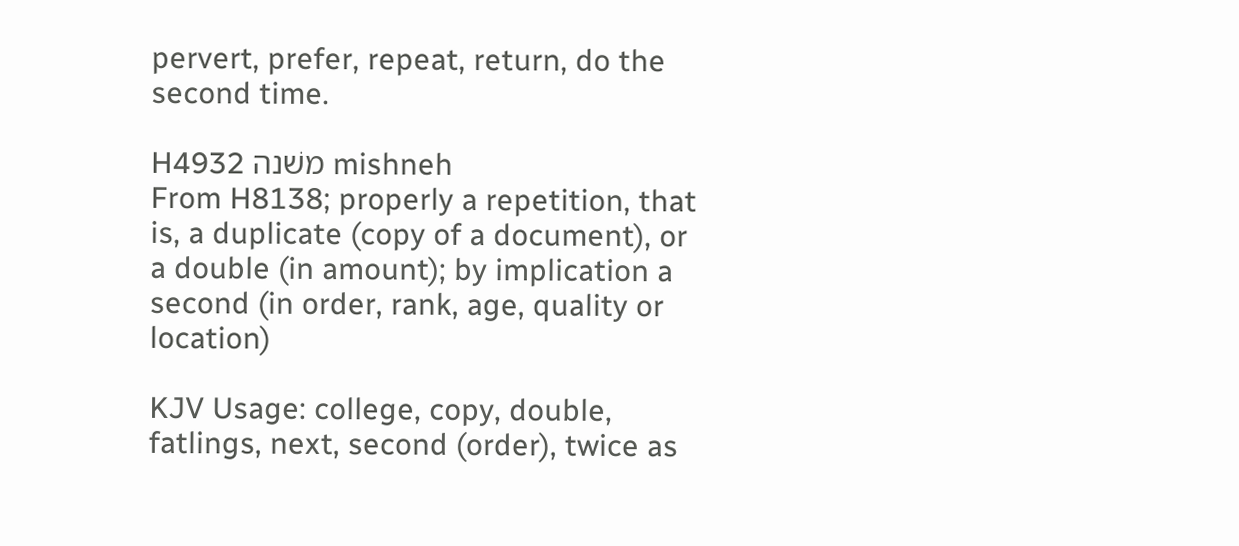pervert, prefer, repeat, return, do the second time.

H4932 משׁנה mishneh
From H8138; properly a repetition, that is, a duplicate (copy of a document), or a double (in amount); by implication a second (in order, rank, age, quality or location)

KJV Usage: college, copy, double, fatlings, next, second (order), twice as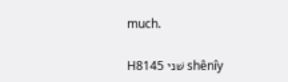much.

H8145 שׁני shênı̂y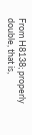From H8138; properly double, that is,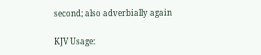second; also adverbially again

KJV Usage: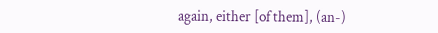again, either [of them], (an-)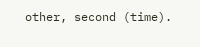other, second (time).